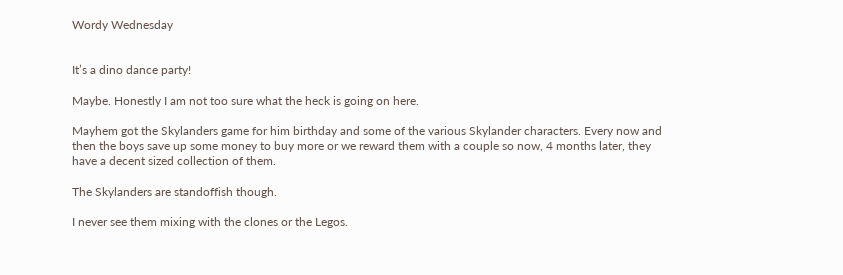Wordy Wednesday


It’s a dino dance party!

Maybe. Honestly I am not too sure what the heck is going on here.

Mayhem got the Skylanders game for him birthday and some of the various Skylander characters. Every now and then the boys save up some money to buy more or we reward them with a couple so now, 4 months later, they have a decent sized collection of them.

The Skylanders are standoffish though.

I never see them mixing with the clones or the Legos.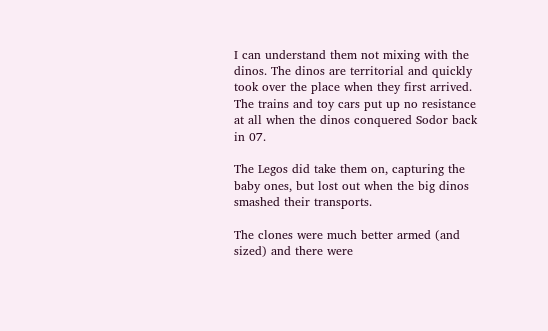I can understand them not mixing with the dinos. The dinos are territorial and quickly took over the place when they first arrived. The trains and toy cars put up no resistance at all when the dinos conquered Sodor back in 07.

The Legos did take them on, capturing the baby ones, but lost out when the big dinos smashed their transports.

The clones were much better armed (and sized) and there were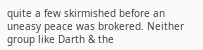quite a few skirmished before an uneasy peace was brokered. Neither group like Darth & the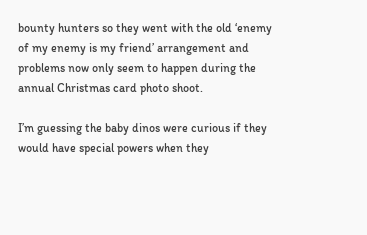bounty hunters so they went with the old ‘enemy of my enemy is my friend’ arrangement and problems now only seem to happen during the annual Christmas card photo shoot.

I’m guessing the baby dinos were curious if they would have special powers when they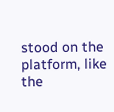stood on the platform, like the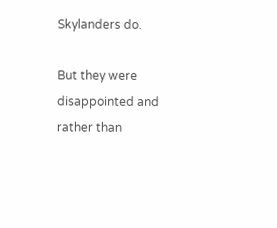Skylanders do.

But they were disappointed and rather than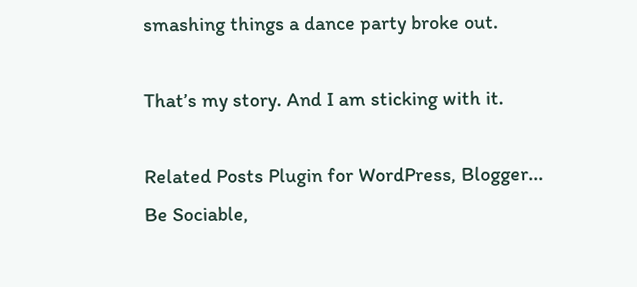smashing things a dance party broke out.

That’s my story. And I am sticking with it.

Related Posts Plugin for WordPress, Blogger...
Be Sociable,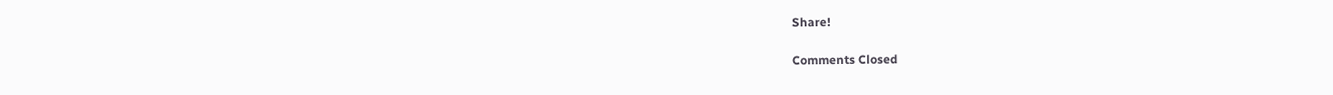Share!

Comments Closed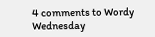4 comments to Wordy Wednesday